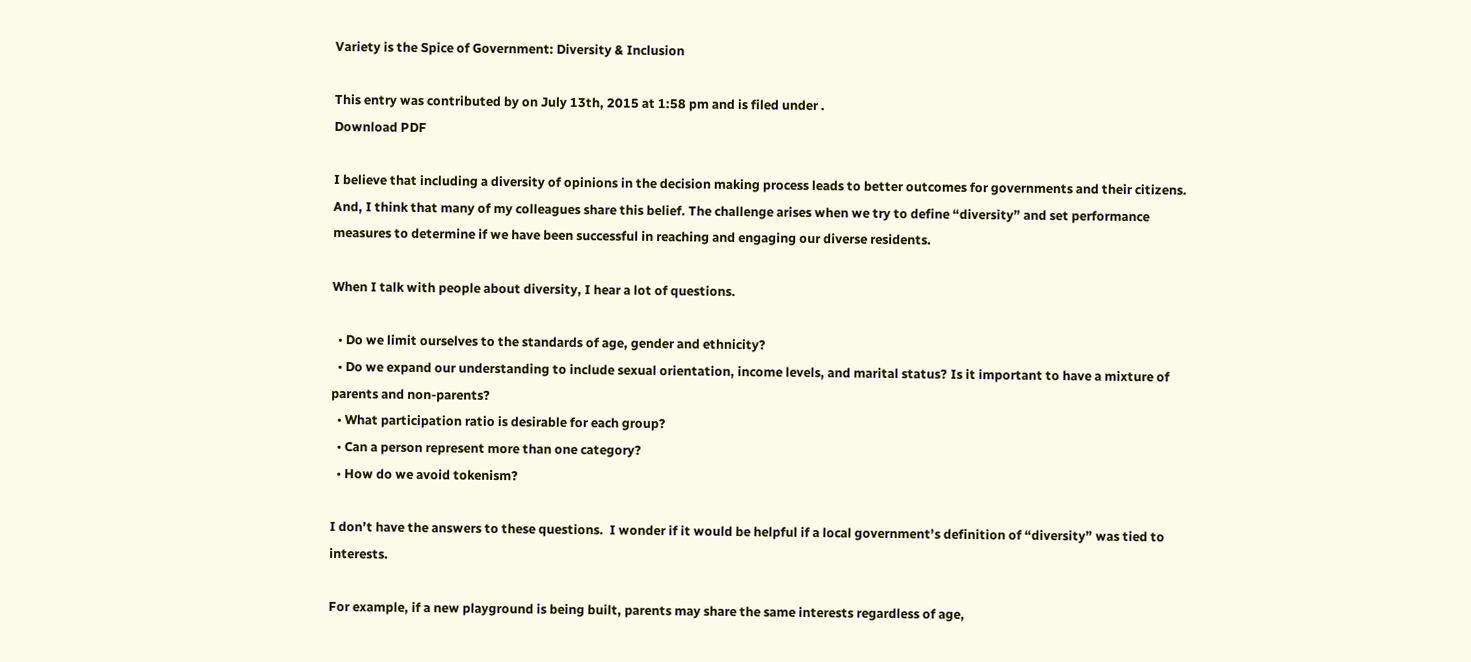Variety is the Spice of Government: Diversity & Inclusion

This entry was contributed by on July 13th, 2015 at 1:58 pm and is filed under .
Download PDF

I believe that including a diversity of opinions in the decision making process leads to better outcomes for governments and their citizens.  And, I think that many of my colleagues share this belief. The challenge arises when we try to define “diversity” and set performance measures to determine if we have been successful in reaching and engaging our diverse residents.

When I talk with people about diversity, I hear a lot of questions.

  • Do we limit ourselves to the standards of age, gender and ethnicity?
  • Do we expand our understanding to include sexual orientation, income levels, and marital status? Is it important to have a mixture of parents and non-parents?
  • What participation ratio is desirable for each group?
  • Can a person represent more than one category?
  • How do we avoid tokenism?

I don’t have the answers to these questions.  I wonder if it would be helpful if a local government’s definition of “diversity” was tied to interests.

For example, if a new playground is being built, parents may share the same interests regardless of age,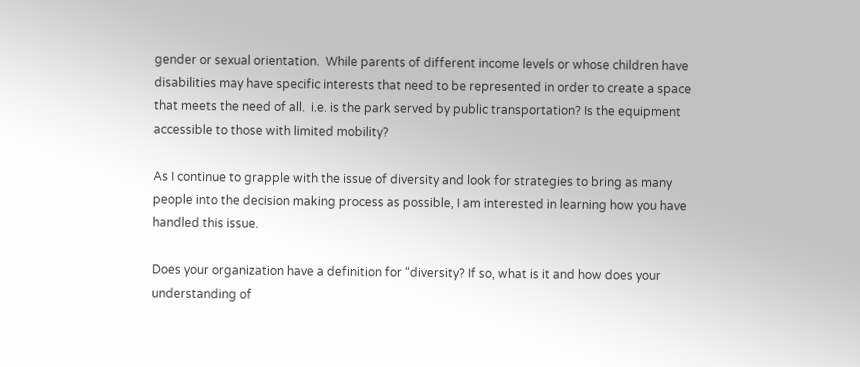gender or sexual orientation.  While parents of different income levels or whose children have disabilities may have specific interests that need to be represented in order to create a space that meets the need of all.  i.e. is the park served by public transportation? Is the equipment accessible to those with limited mobility?

As I continue to grapple with the issue of diversity and look for strategies to bring as many people into the decision making process as possible, I am interested in learning how you have handled this issue.

Does your organization have a definition for “diversity? If so, what is it and how does your understanding of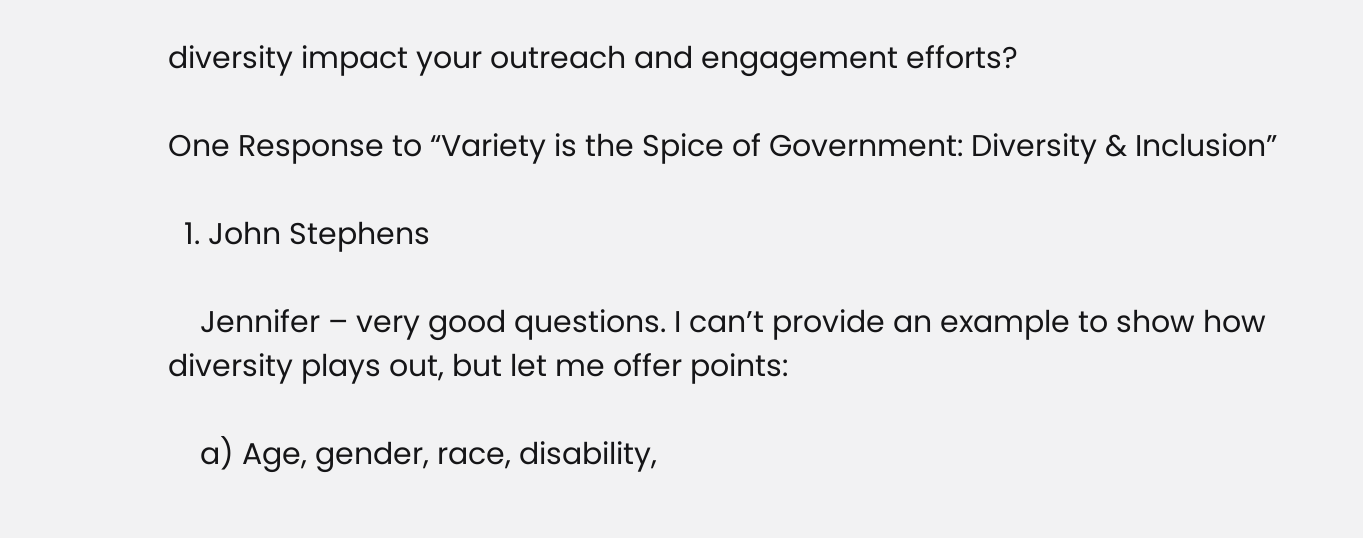diversity impact your outreach and engagement efforts?

One Response to “Variety is the Spice of Government: Diversity & Inclusion”

  1. John Stephens

    Jennifer – very good questions. I can’t provide an example to show how diversity plays out, but let me offer points:

    a) Age, gender, race, disability,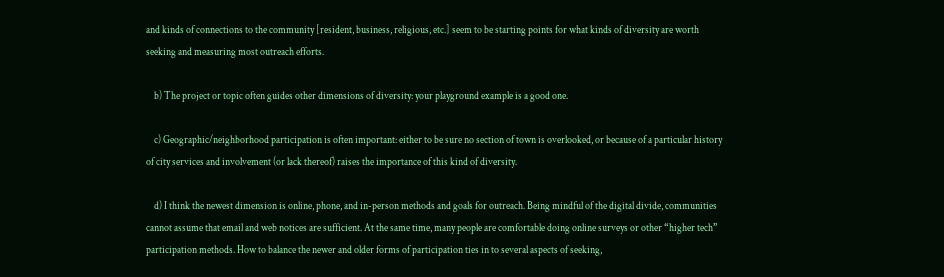and kinds of connections to the community [resident, business, religious, etc.] seem to be starting points for what kinds of diversity are worth seeking and measuring most outreach efforts.

    b) The project or topic often guides other dimensions of diversity: your playground example is a good one.

    c) Geographic/neighborhood participation is often important: either to be sure no section of town is overlooked, or because of a particular history of city services and involvement (or lack thereof) raises the importance of this kind of diversity.

    d) I think the newest dimension is online, phone, and in-person methods and goals for outreach. Being mindful of the digital divide, communities cannot assume that email and web notices are sufficient. At the same time, many people are comfortable doing online surveys or other “higher tech” participation methods. How to balance the newer and older forms of participation ties in to several aspects of seeking,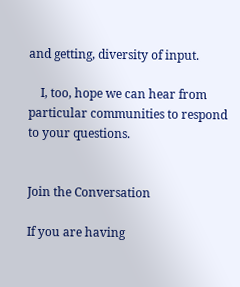and getting, diversity of input.

    I, too, hope we can hear from particular communities to respond to your questions.


Join the Conversation

If you are having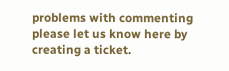problems with commenting please let us know here by creating a ticket.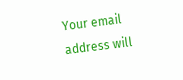Your email address will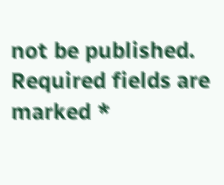not be published. Required fields are marked *